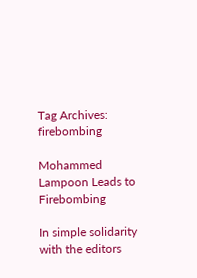Tag Archives: firebombing

Mohammed Lampoon Leads to Firebombing

In simple solidarity with the editors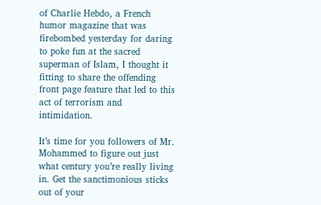of Charlie Hebdo, a French humor magazine that was firebombed yesterday for daring to poke fun at the sacred superman of Islam, I thought it fitting to share the offending front page feature that led to this act of terrorism and intimidation.

It’s time for you followers of Mr. Mohammed to figure out just what century you’re really living in. Get the sanctimonious sticks out of your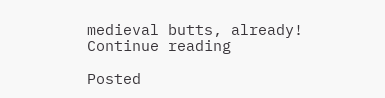medieval butts, already! Continue reading

Posted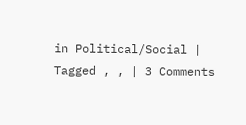in Political/Social | Tagged , , | 3 Comments